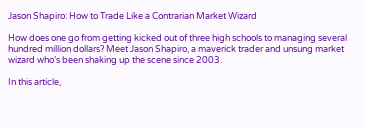Jason Shapiro: How to Trade Like a Contrarian Market Wizard

How does one go from getting kicked out of three high schools to managing several hundred million dollars? Meet Jason Shapiro, a maverick trader and unsung market wizard who’s been shaking up the scene since 2003.

In this article,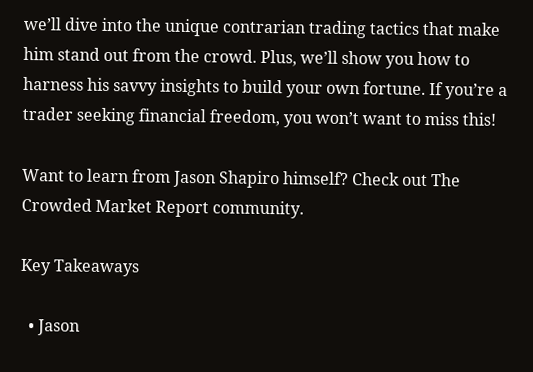we’ll dive into the unique contrarian trading tactics that make him stand out from the crowd. Plus, we’ll show you how to harness his savvy insights to build your own fortune. If you’re a trader seeking financial freedom, you won’t want to miss this!

Want to learn from Jason Shapiro himself? Check out The Crowded Market Report community.

Key Takeaways

  • Jason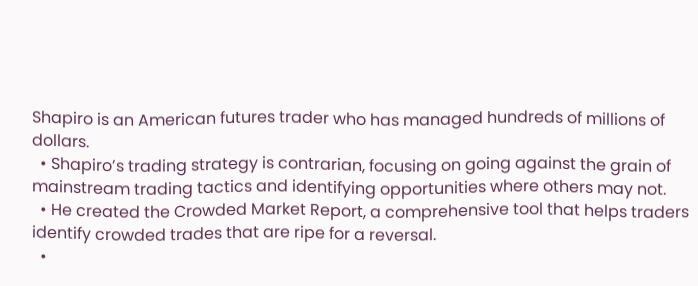Shapiro is an American futures trader who has managed hundreds of millions of dollars.
  • Shapiro’s trading strategy is contrarian, focusing on going against the grain of mainstream trading tactics and identifying opportunities where others may not.
  • He created the Crowded Market Report, a comprehensive tool that helps traders identify crowded trades that are ripe for a reversal.
  •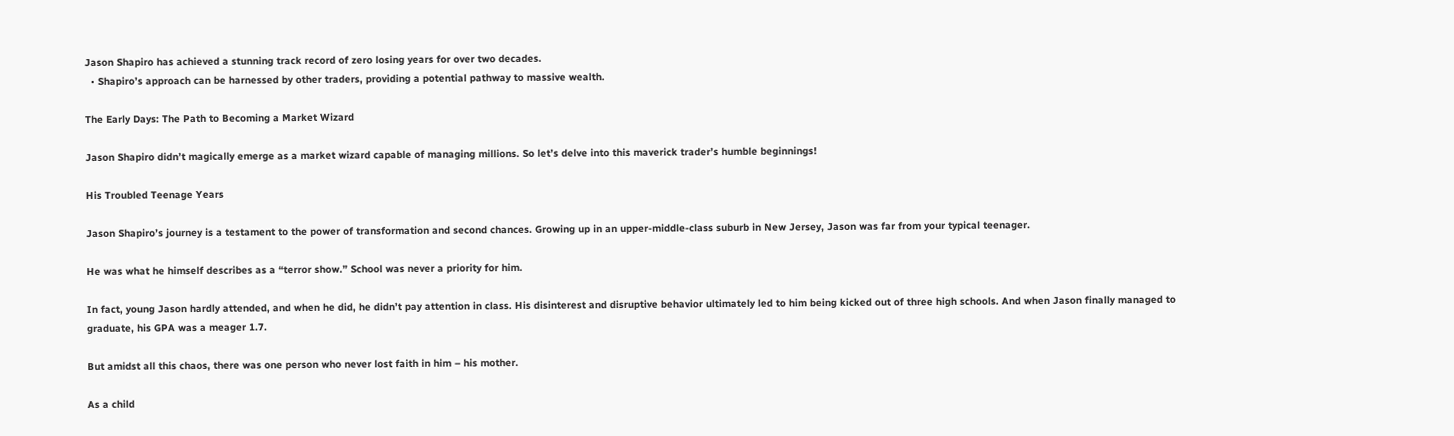Jason Shapiro has achieved a stunning track record of zero losing years for over two decades.
  • Shapiro’s approach can be harnessed by other traders, providing a potential pathway to massive wealth.

The Early Days: The Path to Becoming a Market Wizard

Jason Shapiro didn’t magically emerge as a market wizard capable of managing millions. So let’s delve into this maverick trader’s humble beginnings!

His Troubled Teenage Years

Jason Shapiro’s journey is a testament to the power of transformation and second chances. Growing up in an upper-middle-class suburb in New Jersey, Jason was far from your typical teenager.

He was what he himself describes as a “terror show.” School was never a priority for him.

In fact, young Jason hardly attended, and when he did, he didn’t pay attention in class. His disinterest and disruptive behavior ultimately led to him being kicked out of three high schools. And when Jason finally managed to graduate, his GPA was a meager 1.7.

But amidst all this chaos, there was one person who never lost faith in him – his mother.

As a child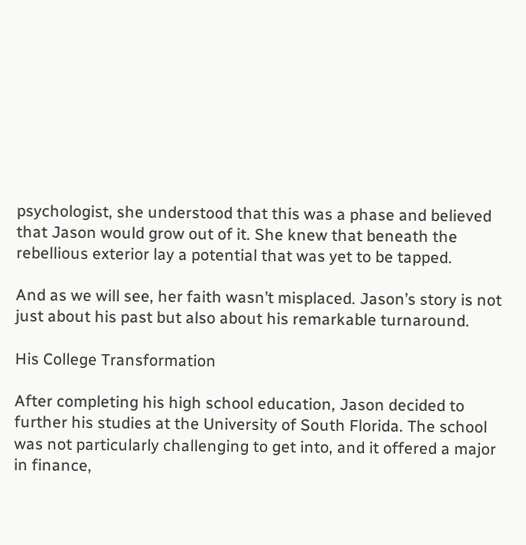psychologist, she understood that this was a phase and believed that Jason would grow out of it. She knew that beneath the rebellious exterior lay a potential that was yet to be tapped.

And as we will see, her faith wasn’t misplaced. Jason’s story is not just about his past but also about his remarkable turnaround.

His College Transformation

After completing his high school education, Jason decided to further his studies at the University of South Florida. The school was not particularly challenging to get into, and it offered a major in finance,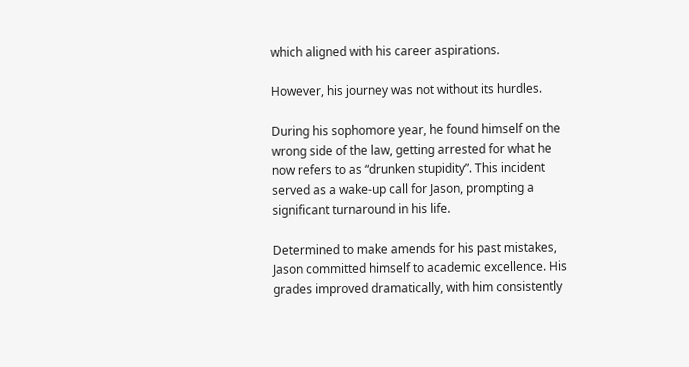which aligned with his career aspirations.

However, his journey was not without its hurdles.

During his sophomore year, he found himself on the wrong side of the law, getting arrested for what he now refers to as “drunken stupidity”. This incident served as a wake-up call for Jason, prompting a significant turnaround in his life.

Determined to make amends for his past mistakes, Jason committed himself to academic excellence. His grades improved dramatically, with him consistently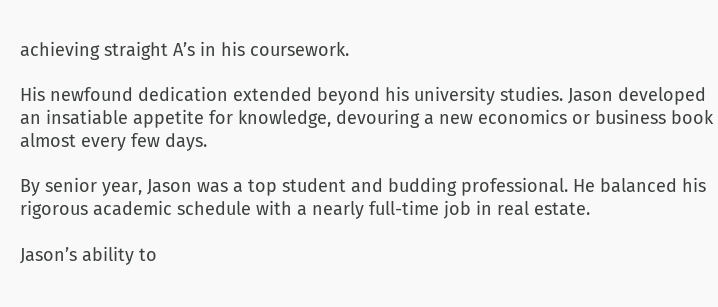achieving straight A’s in his coursework.

His newfound dedication extended beyond his university studies. Jason developed an insatiable appetite for knowledge, devouring a new economics or business book almost every few days.

By senior year, Jason was a top student and budding professional. He balanced his rigorous academic schedule with a nearly full-time job in real estate.

Jason’s ability to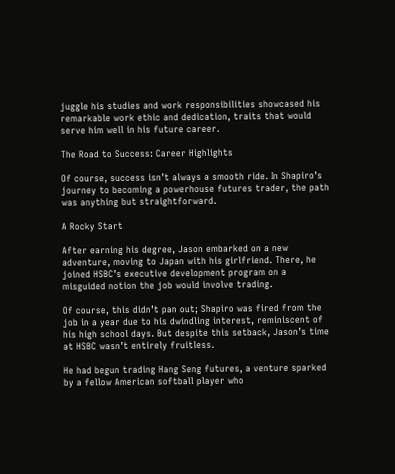juggle his studies and work responsibilities showcased his remarkable work ethic and dedication, traits that would serve him well in his future career.

The Road to Success: Career Highlights

Of course, success isn’t always a smooth ride. In Shapiro’s journey to becoming a powerhouse futures trader, the path was anything but straightforward.

A Rocky Start

After earning his degree, Jason embarked on a new adventure, moving to Japan with his girlfriend. There, he joined HSBC’s executive development program on a misguided notion the job would involve trading.

Of course, this didn’t pan out; Shapiro was fired from the job in a year due to his dwindling interest, reminiscent of his high school days. But despite this setback, Jason’s time at HSBC wasn’t entirely fruitless.

He had begun trading Hang Seng futures, a venture sparked by a fellow American softball player who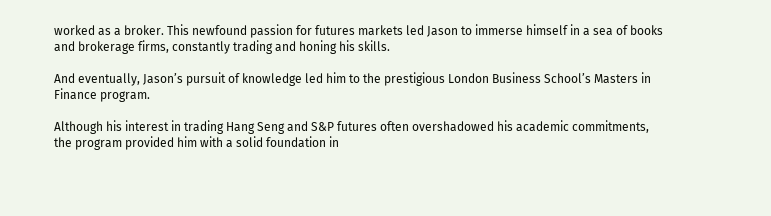worked as a broker. This newfound passion for futures markets led Jason to immerse himself in a sea of books and brokerage firms, constantly trading and honing his skills.

And eventually, Jason’s pursuit of knowledge led him to the prestigious London Business School’s Masters in Finance program.

Although his interest in trading Hang Seng and S&P futures often overshadowed his academic commitments, the program provided him with a solid foundation in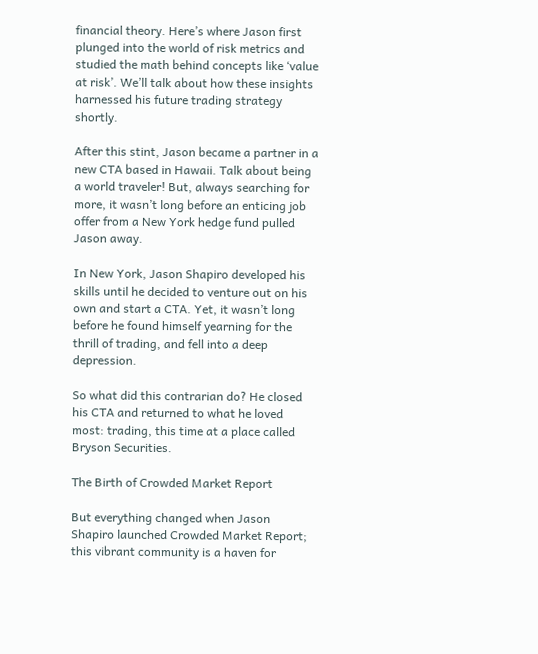financial theory. Here’s where Jason first plunged into the world of risk metrics and studied the math behind concepts like ‘value at risk’. We’ll talk about how these insights harnessed his future trading strategy shortly.

After this stint, Jason became a partner in a new CTA based in Hawaii. Talk about being a world traveler! But, always searching for more, it wasn’t long before an enticing job offer from a New York hedge fund pulled Jason away.

In New York, Jason Shapiro developed his skills until he decided to venture out on his own and start a CTA. Yet, it wasn’t long before he found himself yearning for the thrill of trading, and fell into a deep depression.

So what did this contrarian do? He closed his CTA and returned to what he loved most: trading, this time at a place called Bryson Securities.

The Birth of Crowded Market Report

But everything changed when Jason Shapiro launched Crowded Market Report; this vibrant community is a haven for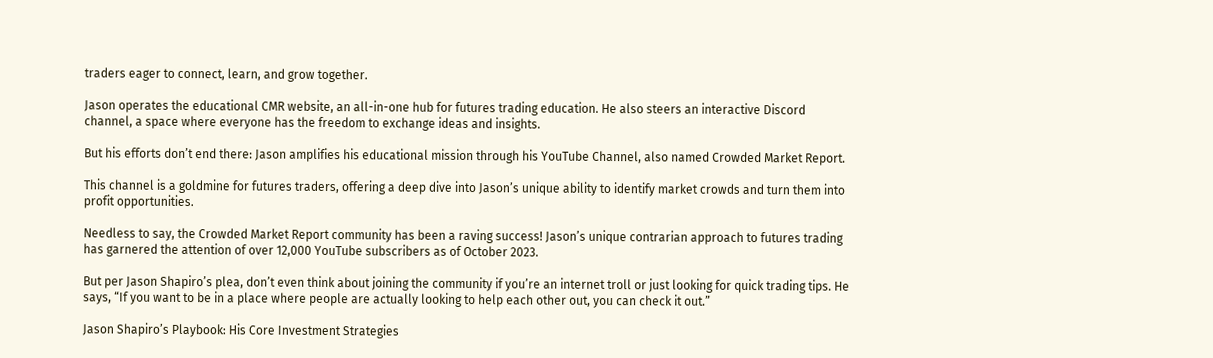traders eager to connect, learn, and grow together.

Jason operates the educational CMR website, an all-in-one hub for futures trading education. He also steers an interactive Discord channel, a space where everyone has the freedom to exchange ideas and insights.

But his efforts don’t end there: Jason amplifies his educational mission through his YouTube Channel, also named Crowded Market Report.

This channel is a goldmine for futures traders, offering a deep dive into Jason’s unique ability to identify market crowds and turn them into profit opportunities.

Needless to say, the Crowded Market Report community has been a raving success! Jason’s unique contrarian approach to futures trading has garnered the attention of over 12,000 YouTube subscribers as of October 2023.

But per Jason Shapiro’s plea, don’t even think about joining the community if you’re an internet troll or just looking for quick trading tips. He says, “If you want to be in a place where people are actually looking to help each other out, you can check it out.”

Jason Shapiro’s Playbook: His Core Investment Strategies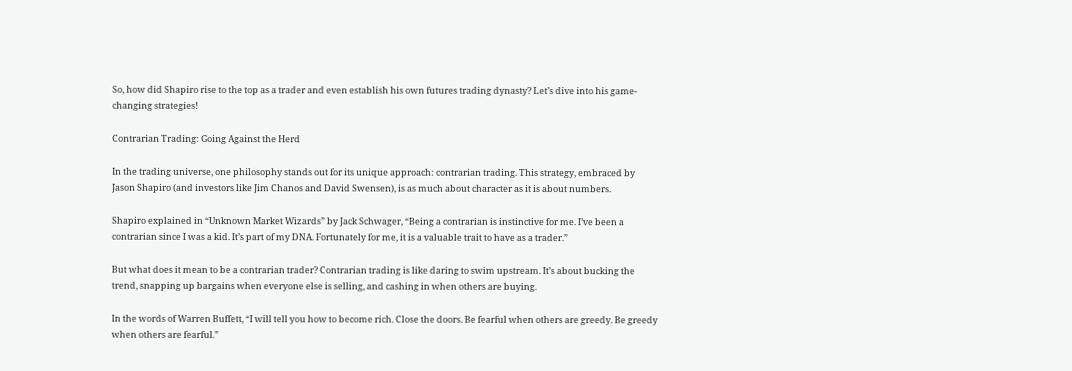So, how did Shapiro rise to the top as a trader and even establish his own futures trading dynasty? Let’s dive into his game-changing strategies!

Contrarian Trading: Going Against the Herd

In the trading universe, one philosophy stands out for its unique approach: contrarian trading. This strategy, embraced by Jason Shapiro (and investors like Jim Chanos and David Swensen), is as much about character as it is about numbers.

Shapiro explained in “Unknown Market Wizards” by Jack Schwager, “Being a contrarian is instinctive for me. I’ve been a contrarian since I was a kid. It’s part of my DNA. Fortunately for me, it is a valuable trait to have as a trader.”

But what does it mean to be a contrarian trader? Contrarian trading is like daring to swim upstream. It’s about bucking the trend, snapping up bargains when everyone else is selling, and cashing in when others are buying.

In the words of Warren Buffett, “I will tell you how to become rich. Close the doors. Be fearful when others are greedy. Be greedy when others are fearful.”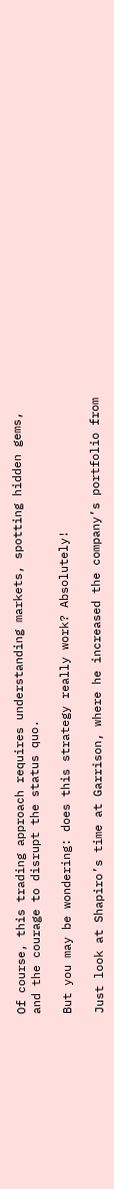Of course, this trading approach requires understanding markets, spotting hidden gems, and the courage to disrupt the status quo.

But you may be wondering: does this strategy really work? Absolutely!

Just look at Shapiro’s time at Garrison, where he increased the company’s portfolio from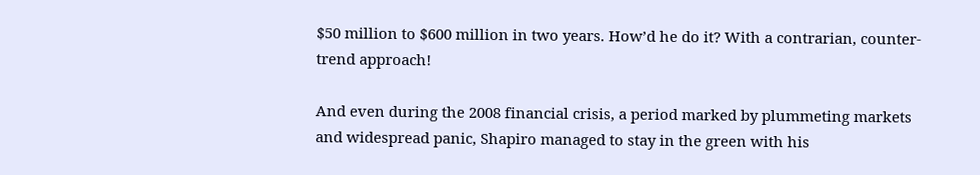$50 million to $600 million in two years. How’d he do it? With a contrarian, counter-trend approach!

And even during the 2008 financial crisis, a period marked by plummeting markets and widespread panic, Shapiro managed to stay in the green with his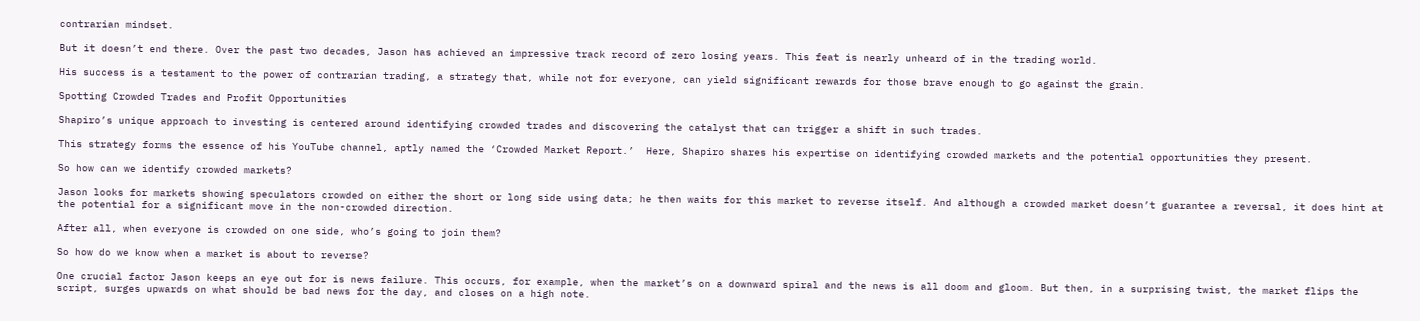contrarian mindset.

But it doesn’t end there. Over the past two decades, Jason has achieved an impressive track record of zero losing years. This feat is nearly unheard of in the trading world.

His success is a testament to the power of contrarian trading, a strategy that, while not for everyone, can yield significant rewards for those brave enough to go against the grain.

Spotting Crowded Trades and Profit Opportunities

Shapiro’s unique approach to investing is centered around identifying crowded trades and discovering the catalyst that can trigger a shift in such trades.

This strategy forms the essence of his YouTube channel, aptly named the ‘Crowded Market Report.’  Here, Shapiro shares his expertise on identifying crowded markets and the potential opportunities they present.

So how can we identify crowded markets?

Jason looks for markets showing speculators crowded on either the short or long side using data; he then waits for this market to reverse itself. And although a crowded market doesn’t guarantee a reversal, it does hint at the potential for a significant move in the non-crowded direction.

After all, when everyone is crowded on one side, who’s going to join them?

So how do we know when a market is about to reverse?

One crucial factor Jason keeps an eye out for is news failure. This occurs, for example, when the market’s on a downward spiral and the news is all doom and gloom. But then, in a surprising twist, the market flips the script, surges upwards on what should be bad news for the day, and closes on a high note.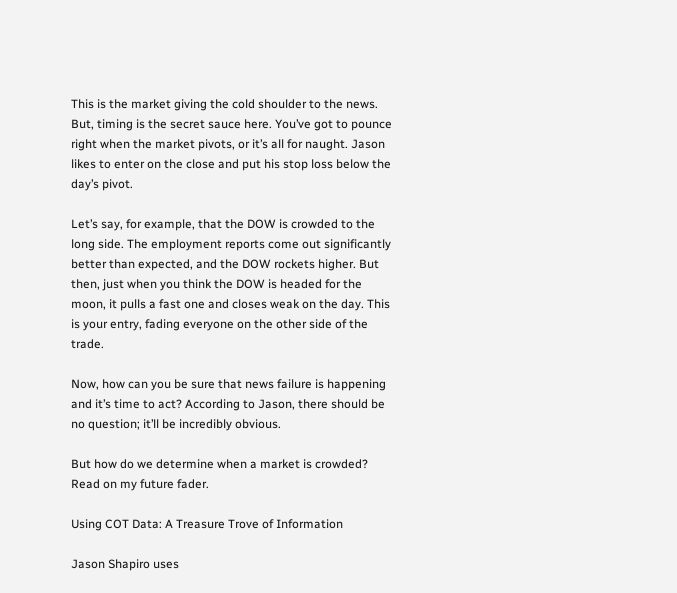This is the market giving the cold shoulder to the news. But, timing is the secret sauce here. You’ve got to pounce right when the market pivots, or it’s all for naught. Jason likes to enter on the close and put his stop loss below the day’s pivot.

Let’s say, for example, that the DOW is crowded to the long side. The employment reports come out significantly better than expected, and the DOW rockets higher. But then, just when you think the DOW is headed for the moon, it pulls a fast one and closes weak on the day. This is your entry, fading everyone on the other side of the trade.

Now, how can you be sure that news failure is happening and it’s time to act? According to Jason, there should be no question; it’ll be incredibly obvious.

But how do we determine when a market is crowded? Read on my future fader.

Using COT Data: A Treasure Trove of Information

Jason Shapiro uses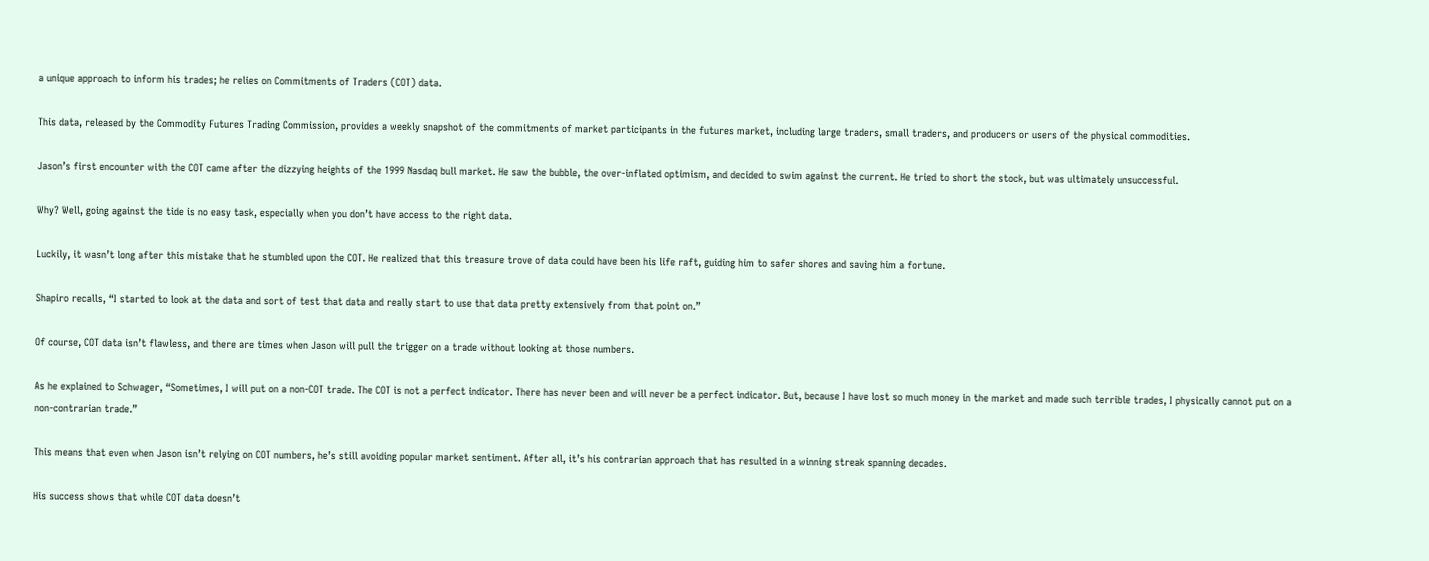a unique approach to inform his trades; he relies on Commitments of Traders (COT) data.

This data, released by the Commodity Futures Trading Commission, provides a weekly snapshot of the commitments of market participants in the futures market, including large traders, small traders, and producers or users of the physical commodities.

Jason’s first encounter with the COT came after the dizzying heights of the 1999 Nasdaq bull market. He saw the bubble, the over-inflated optimism, and decided to swim against the current. He tried to short the stock, but was ultimately unsuccessful.

Why? Well, going against the tide is no easy task, especially when you don’t have access to the right data.

Luckily, it wasn’t long after this mistake that he stumbled upon the COT. He realized that this treasure trove of data could have been his life raft, guiding him to safer shores and saving him a fortune.

Shapiro recalls, “I started to look at the data and sort of test that data and really start to use that data pretty extensively from that point on.”

Of course, COT data isn’t flawless, and there are times when Jason will pull the trigger on a trade without looking at those numbers.

As he explained to Schwager, “Sometimes, I will put on a non-COT trade. The COT is not a perfect indicator. There has never been and will never be a perfect indicator. But, because I have lost so much money in the market and made such terrible trades, I physically cannot put on a non-contrarian trade.”

This means that even when Jason isn’t relying on COT numbers, he’s still avoiding popular market sentiment. After all, it’s his contrarian approach that has resulted in a winning streak spanning decades.

His success shows that while COT data doesn’t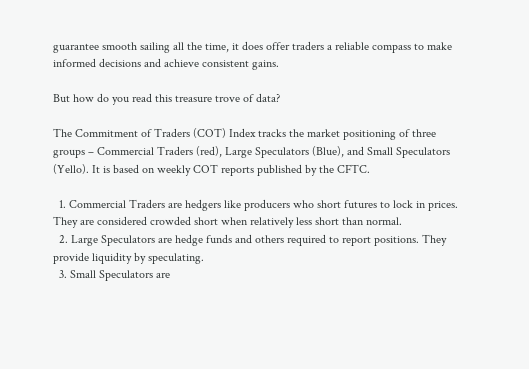guarantee smooth sailing all the time, it does offer traders a reliable compass to make informed decisions and achieve consistent gains.

But how do you read this treasure trove of data?

The Commitment of Traders (COT) Index tracks the market positioning of three groups – Commercial Traders (red), Large Speculators (Blue), and Small Speculators (Yello). It is based on weekly COT reports published by the CFTC.

  1. Commercial Traders are hedgers like producers who short futures to lock in prices. They are considered crowded short when relatively less short than normal.
  2. Large Speculators are hedge funds and others required to report positions. They provide liquidity by speculating.
  3. Small Speculators are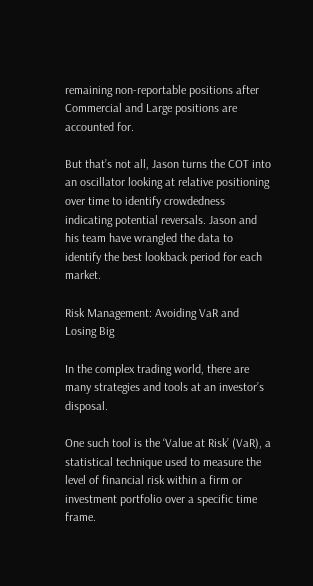remaining non-reportable positions after Commercial and Large positions are accounted for.

But that’s not all, Jason turns the COT into an oscillator looking at relative positioning over time to identify crowdedness indicating potential reversals. Jason and his team have wrangled the data to identify the best lookback period for each market.

Risk Management: Avoiding VaR and Losing Big

In the complex trading world, there are many strategies and tools at an investor’s disposal.

One such tool is the ‘Value at Risk’ (VaR), a statistical technique used to measure the level of financial risk within a firm or investment portfolio over a specific time frame.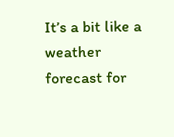It’s a bit like a weather forecast for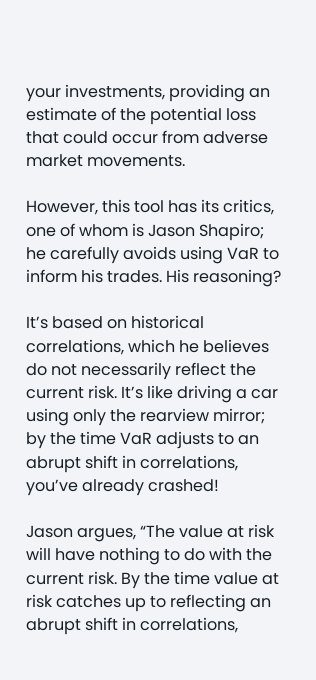your investments, providing an estimate of the potential loss that could occur from adverse market movements.

However, this tool has its critics, one of whom is Jason Shapiro; he carefully avoids using VaR to inform his trades. His reasoning?

It’s based on historical correlations, which he believes do not necessarily reflect the current risk. It’s like driving a car using only the rearview mirror; by the time VaR adjusts to an abrupt shift in correlations, you’ve already crashed!

Jason argues, “The value at risk will have nothing to do with the current risk. By the time value at risk catches up to reflecting an abrupt shift in correlations,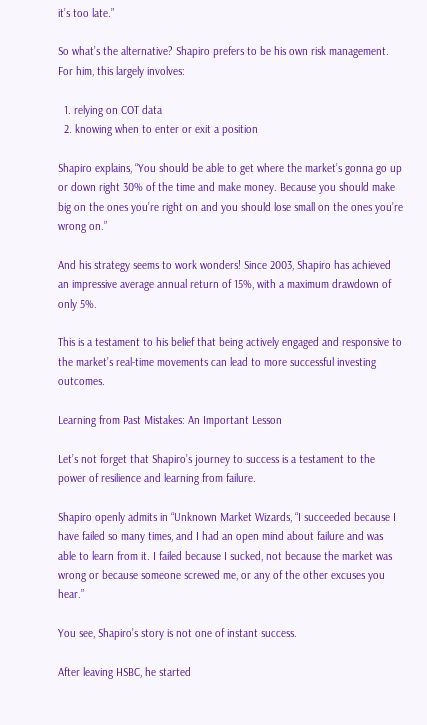it’s too late.”

So what’s the alternative? Shapiro prefers to be his own risk management. For him, this largely involves:

  1. relying on COT data
  2. knowing when to enter or exit a position

Shapiro explains, “You should be able to get where the market’s gonna go up or down right 30% of the time and make money. Because you should make big on the ones you’re right on and you should lose small on the ones you’re wrong on.”

And his strategy seems to work wonders! Since 2003, Shapiro has achieved an impressive average annual return of 15%, with a maximum drawdown of only 5%.

This is a testament to his belief that being actively engaged and responsive to the market’s real-time movements can lead to more successful investing outcomes.

Learning from Past Mistakes: An Important Lesson

Let’s not forget that Shapiro’s journey to success is a testament to the power of resilience and learning from failure.

Shapiro openly admits in “Unknown Market Wizards, “I succeeded because I have failed so many times, and I had an open mind about failure and was able to learn from it. I failed because I sucked, not because the market was wrong or because someone screwed me, or any of the other excuses you hear.”

You see, Shapiro’s story is not one of instant success.

After leaving HSBC, he started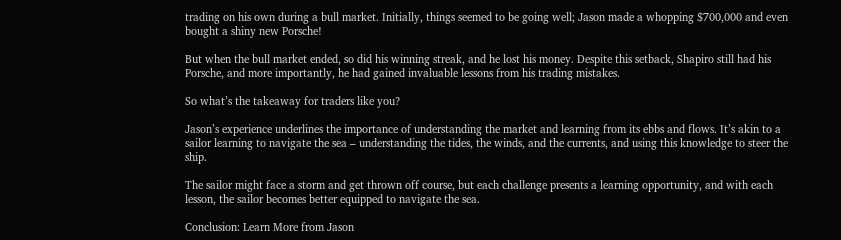trading on his own during a bull market. Initially, things seemed to be going well; Jason made a whopping $700,000 and even bought a shiny new Porsche!

But when the bull market ended, so did his winning streak, and he lost his money. Despite this setback, Shapiro still had his Porsche, and more importantly, he had gained invaluable lessons from his trading mistakes.

So what’s the takeaway for traders like you?

Jason’s experience underlines the importance of understanding the market and learning from its ebbs and flows. It’s akin to a sailor learning to navigate the sea – understanding the tides, the winds, and the currents, and using this knowledge to steer the ship.

The sailor might face a storm and get thrown off course, but each challenge presents a learning opportunity, and with each lesson, the sailor becomes better equipped to navigate the sea.

Conclusion: Learn More from Jason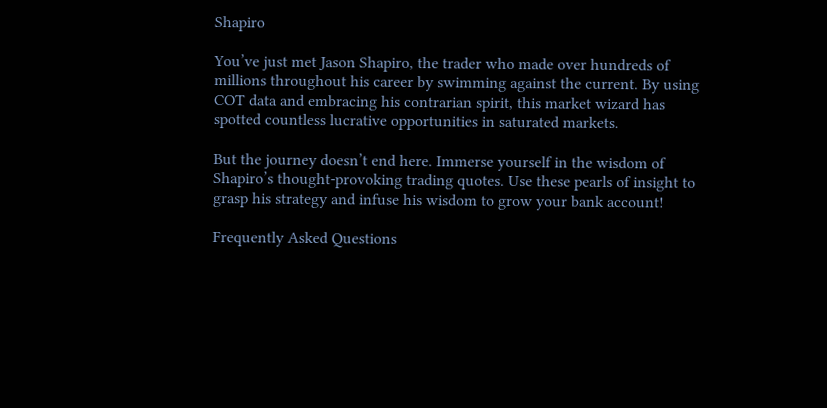Shapiro

You’ve just met Jason Shapiro, the trader who made over hundreds of millions throughout his career by swimming against the current. By using COT data and embracing his contrarian spirit, this market wizard has spotted countless lucrative opportunities in saturated markets.

But the journey doesn’t end here. Immerse yourself in the wisdom of Shapiro’s thought-provoking trading quotes. Use these pearls of insight to grasp his strategy and infuse his wisdom to grow your bank account!

Frequently Asked Questions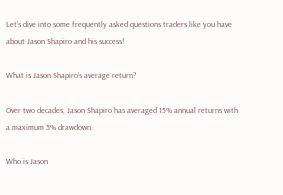Let’s dive into some frequently asked questions traders like you have about Jason Shapiro and his success!

What is Jason Shapiro’s average return?

Over two decades, Jason Shapiro has averaged 15% annual returns with a maximum 5% drawdown.

Who is Jason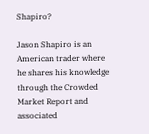Shapiro?

Jason Shapiro is an American trader where he shares his knowledge through the Crowded Market Report and associated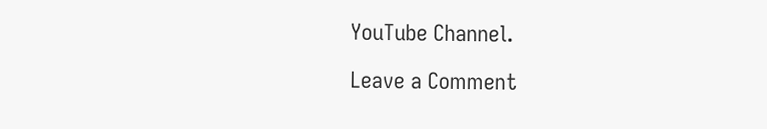YouTube Channel.

Leave a Comment